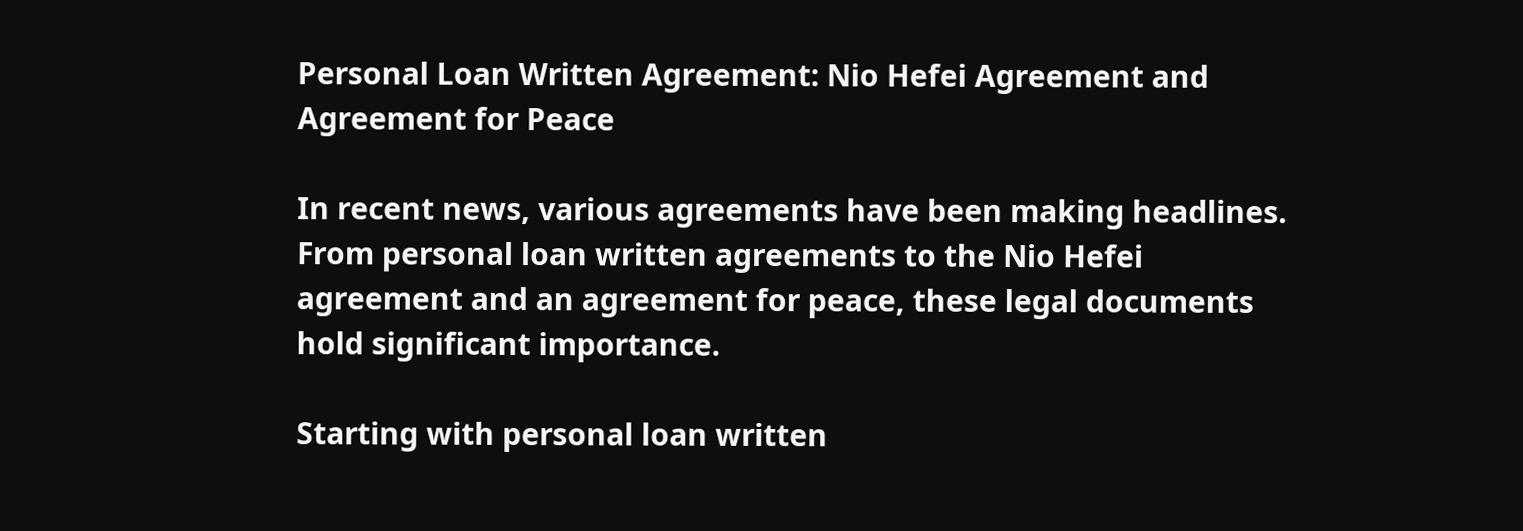Personal Loan Written Agreement: Nio Hefei Agreement and Agreement for Peace

In recent news, various agreements have been making headlines. From personal loan written agreements to the Nio Hefei agreement and an agreement for peace, these legal documents hold significant importance.

Starting with personal loan written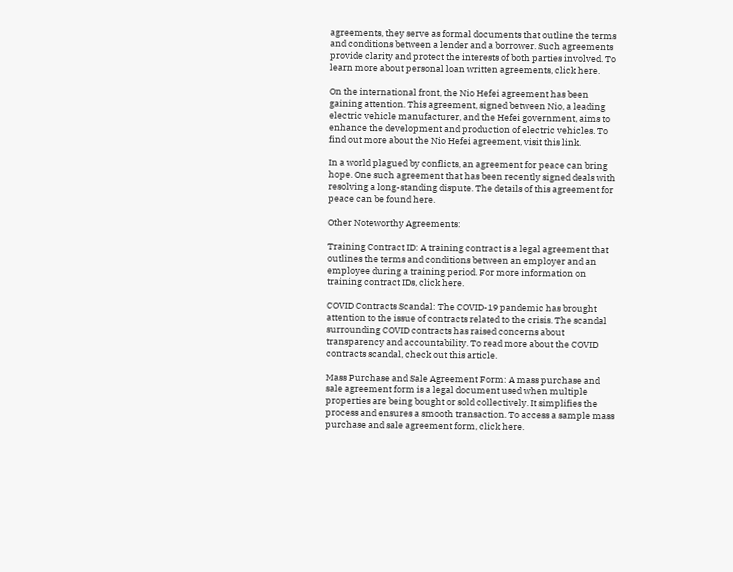agreements, they serve as formal documents that outline the terms and conditions between a lender and a borrower. Such agreements provide clarity and protect the interests of both parties involved. To learn more about personal loan written agreements, click here.

On the international front, the Nio Hefei agreement has been gaining attention. This agreement, signed between Nio, a leading electric vehicle manufacturer, and the Hefei government, aims to enhance the development and production of electric vehicles. To find out more about the Nio Hefei agreement, visit this link.

In a world plagued by conflicts, an agreement for peace can bring hope. One such agreement that has been recently signed deals with resolving a long-standing dispute. The details of this agreement for peace can be found here.

Other Noteworthy Agreements:

Training Contract ID: A training contract is a legal agreement that outlines the terms and conditions between an employer and an employee during a training period. For more information on training contract IDs, click here.

COVID Contracts Scandal: The COVID-19 pandemic has brought attention to the issue of contracts related to the crisis. The scandal surrounding COVID contracts has raised concerns about transparency and accountability. To read more about the COVID contracts scandal, check out this article.

Mass Purchase and Sale Agreement Form: A mass purchase and sale agreement form is a legal document used when multiple properties are being bought or sold collectively. It simplifies the process and ensures a smooth transaction. To access a sample mass purchase and sale agreement form, click here.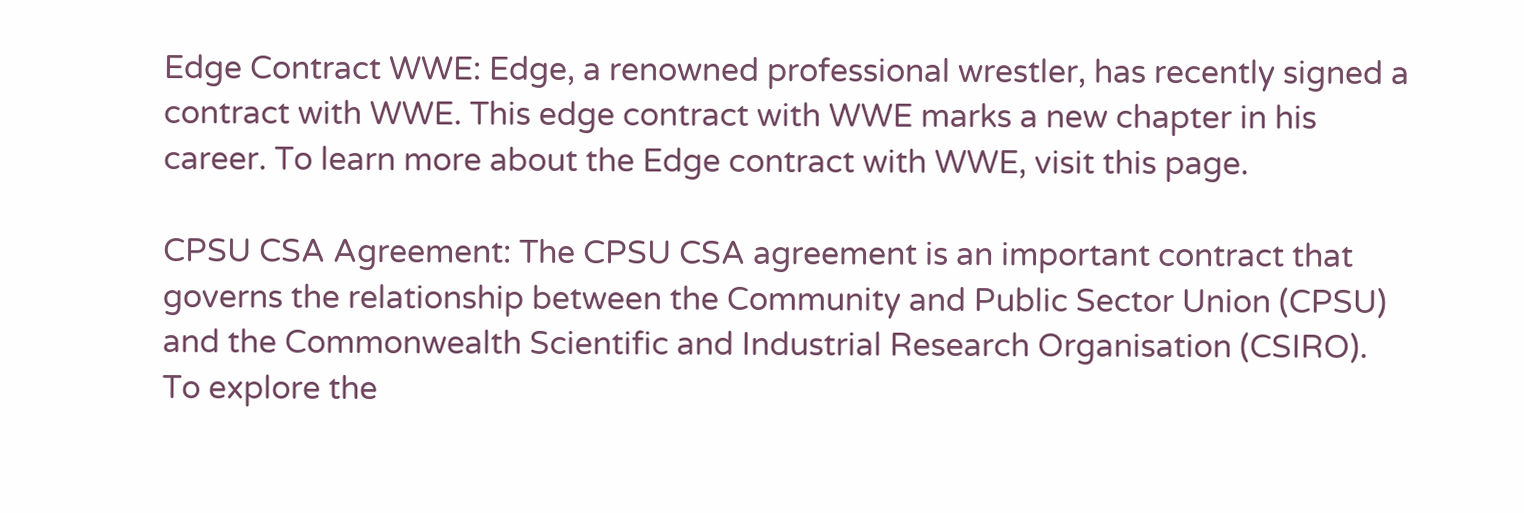Edge Contract WWE: Edge, a renowned professional wrestler, has recently signed a contract with WWE. This edge contract with WWE marks a new chapter in his career. To learn more about the Edge contract with WWE, visit this page.

CPSU CSA Agreement: The CPSU CSA agreement is an important contract that governs the relationship between the Community and Public Sector Union (CPSU) and the Commonwealth Scientific and Industrial Research Organisation (CSIRO). To explore the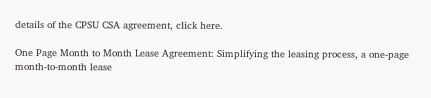details of the CPSU CSA agreement, click here.

One Page Month to Month Lease Agreement: Simplifying the leasing process, a one-page month-to-month lease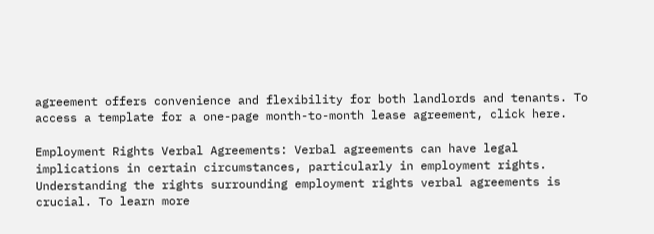agreement offers convenience and flexibility for both landlords and tenants. To access a template for a one-page month-to-month lease agreement, click here.

Employment Rights Verbal Agreements: Verbal agreements can have legal implications in certain circumstances, particularly in employment rights. Understanding the rights surrounding employment rights verbal agreements is crucial. To learn more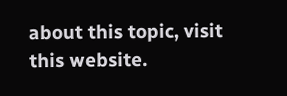about this topic, visit this website.